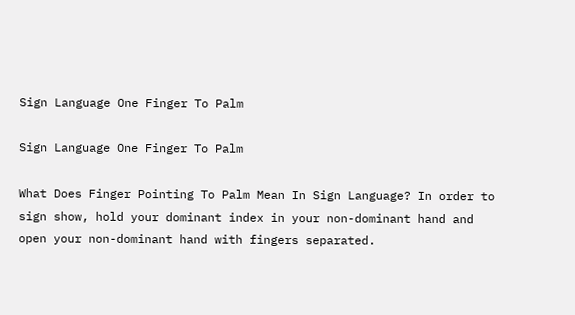Sign Language One Finger To Palm

Sign Language One Finger To Palm

What Does Finger Pointing To Palm Mean In Sign Language? In order to sign show, hold your dominant index in your non-dominant hand and open your non-dominant hand with fingers separated.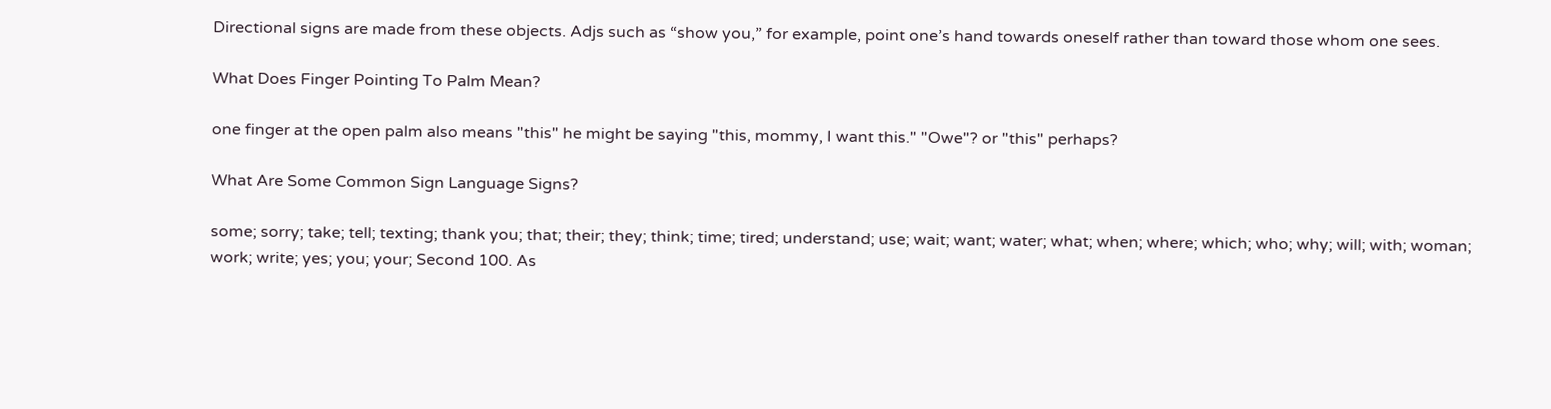Directional signs are made from these objects. Adjs such as “show you,” for example, point one’s hand towards oneself rather than toward those whom one sees.

What Does Finger Pointing To Palm Mean?

one finger at the open palm also means "this" he might be saying "this, mommy, I want this." "Owe"? or "this" perhaps?

What Are Some Common Sign Language Signs?

some; sorry; take; tell; texting; thank you; that; their; they; think; time; tired; understand; use; wait; want; water; what; when; where; which; who; why; will; with; woman; work; write; yes; you; your; Second 100. As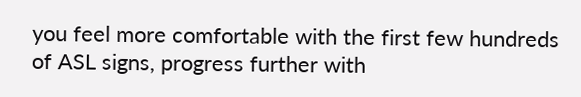you feel more comfortable with the first few hundreds of ASL signs, progress further with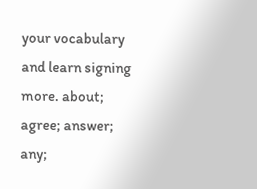your vocabulary and learn signing more. about; agree; answer; any;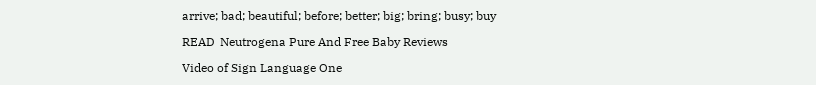arrive; bad; beautiful; before; better; big; bring; busy; buy

READ  Neutrogena Pure And Free Baby Reviews

Video of Sign Language One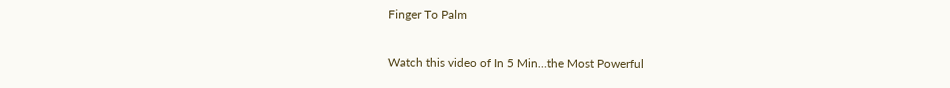Finger To Palm

Watch this video of In 5 Min…the Most Powerful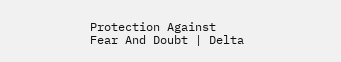Protection Against Fear And Doubt | Delta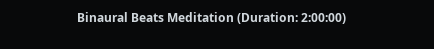Binaural Beats Meditation (Duration: 2:00:00)